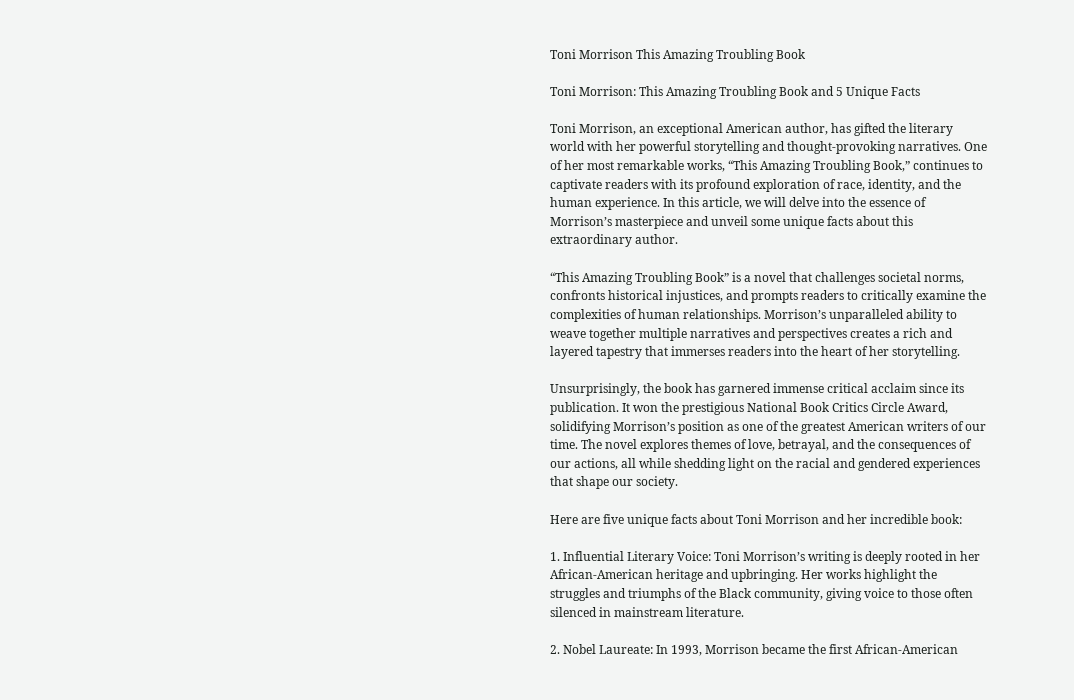Toni Morrison This Amazing Troubling Book

Toni Morrison: This Amazing Troubling Book and 5 Unique Facts

Toni Morrison, an exceptional American author, has gifted the literary world with her powerful storytelling and thought-provoking narratives. One of her most remarkable works, “This Amazing Troubling Book,” continues to captivate readers with its profound exploration of race, identity, and the human experience. In this article, we will delve into the essence of Morrison’s masterpiece and unveil some unique facts about this extraordinary author.

“This Amazing Troubling Book” is a novel that challenges societal norms, confronts historical injustices, and prompts readers to critically examine the complexities of human relationships. Morrison’s unparalleled ability to weave together multiple narratives and perspectives creates a rich and layered tapestry that immerses readers into the heart of her storytelling.

Unsurprisingly, the book has garnered immense critical acclaim since its publication. It won the prestigious National Book Critics Circle Award, solidifying Morrison’s position as one of the greatest American writers of our time. The novel explores themes of love, betrayal, and the consequences of our actions, all while shedding light on the racial and gendered experiences that shape our society.

Here are five unique facts about Toni Morrison and her incredible book:

1. Influential Literary Voice: Toni Morrison’s writing is deeply rooted in her African-American heritage and upbringing. Her works highlight the struggles and triumphs of the Black community, giving voice to those often silenced in mainstream literature.

2. Nobel Laureate: In 1993, Morrison became the first African-American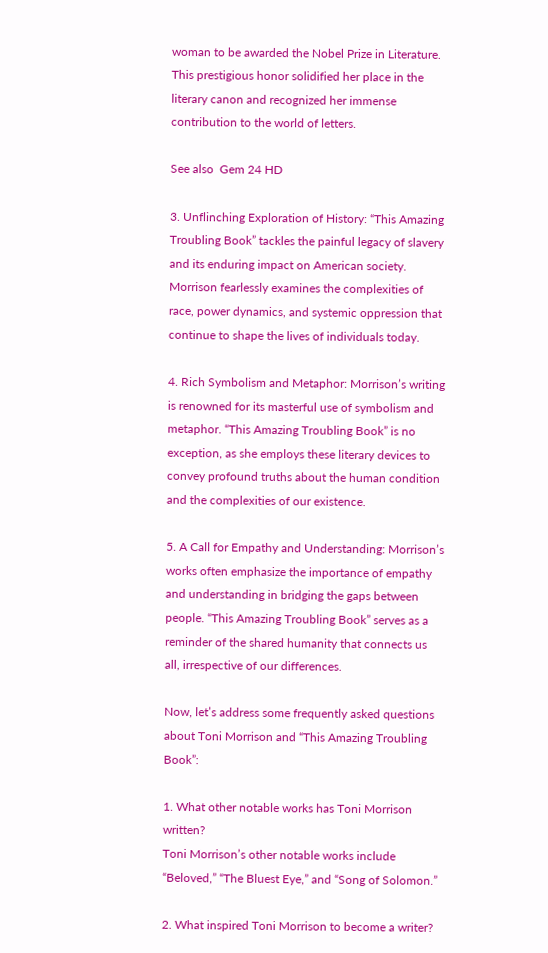woman to be awarded the Nobel Prize in Literature. This prestigious honor solidified her place in the literary canon and recognized her immense contribution to the world of letters.

See also  Gem 24 HD

3. Unflinching Exploration of History: “This Amazing Troubling Book” tackles the painful legacy of slavery and its enduring impact on American society. Morrison fearlessly examines the complexities of race, power dynamics, and systemic oppression that continue to shape the lives of individuals today.

4. Rich Symbolism and Metaphor: Morrison’s writing is renowned for its masterful use of symbolism and metaphor. “This Amazing Troubling Book” is no exception, as she employs these literary devices to convey profound truths about the human condition and the complexities of our existence.

5. A Call for Empathy and Understanding: Morrison’s works often emphasize the importance of empathy and understanding in bridging the gaps between people. “This Amazing Troubling Book” serves as a reminder of the shared humanity that connects us all, irrespective of our differences.

Now, let’s address some frequently asked questions about Toni Morrison and “This Amazing Troubling Book”:

1. What other notable works has Toni Morrison written?
Toni Morrison’s other notable works include “Beloved,” “The Bluest Eye,” and “Song of Solomon.”

2. What inspired Toni Morrison to become a writer?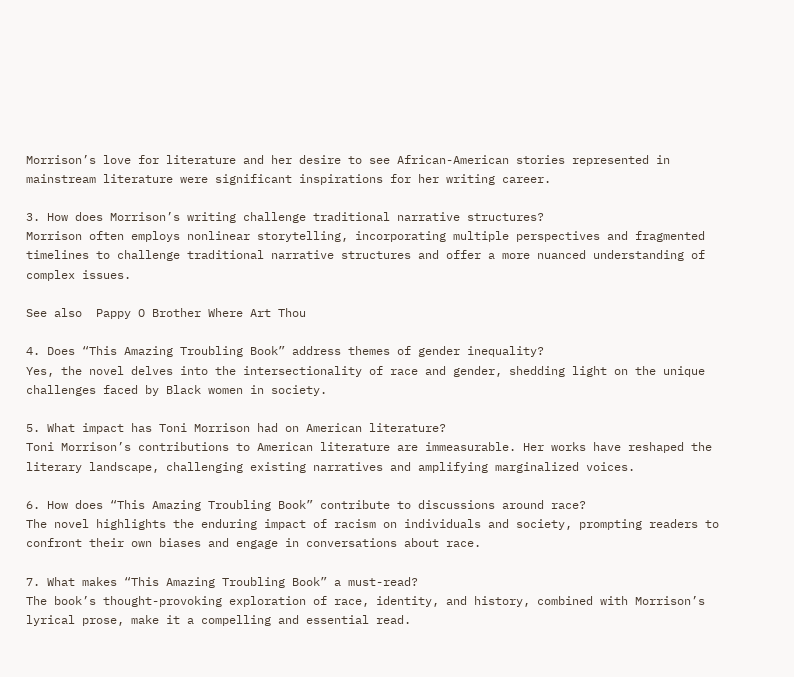Morrison’s love for literature and her desire to see African-American stories represented in mainstream literature were significant inspirations for her writing career.

3. How does Morrison’s writing challenge traditional narrative structures?
Morrison often employs nonlinear storytelling, incorporating multiple perspectives and fragmented timelines to challenge traditional narrative structures and offer a more nuanced understanding of complex issues.

See also  Pappy O Brother Where Art Thou

4. Does “This Amazing Troubling Book” address themes of gender inequality?
Yes, the novel delves into the intersectionality of race and gender, shedding light on the unique challenges faced by Black women in society.

5. What impact has Toni Morrison had on American literature?
Toni Morrison’s contributions to American literature are immeasurable. Her works have reshaped the literary landscape, challenging existing narratives and amplifying marginalized voices.

6. How does “This Amazing Troubling Book” contribute to discussions around race?
The novel highlights the enduring impact of racism on individuals and society, prompting readers to confront their own biases and engage in conversations about race.

7. What makes “This Amazing Troubling Book” a must-read?
The book’s thought-provoking exploration of race, identity, and history, combined with Morrison’s lyrical prose, make it a compelling and essential read.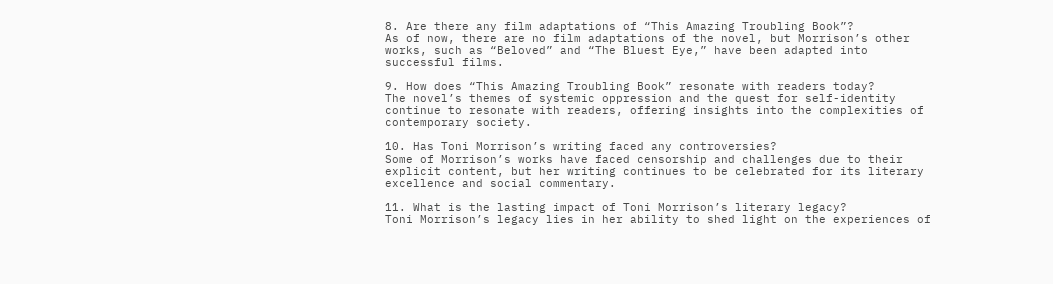8. Are there any film adaptations of “This Amazing Troubling Book”?
As of now, there are no film adaptations of the novel, but Morrison’s other works, such as “Beloved” and “The Bluest Eye,” have been adapted into successful films.

9. How does “This Amazing Troubling Book” resonate with readers today?
The novel’s themes of systemic oppression and the quest for self-identity continue to resonate with readers, offering insights into the complexities of contemporary society.

10. Has Toni Morrison’s writing faced any controversies?
Some of Morrison’s works have faced censorship and challenges due to their explicit content, but her writing continues to be celebrated for its literary excellence and social commentary.

11. What is the lasting impact of Toni Morrison’s literary legacy?
Toni Morrison’s legacy lies in her ability to shed light on the experiences of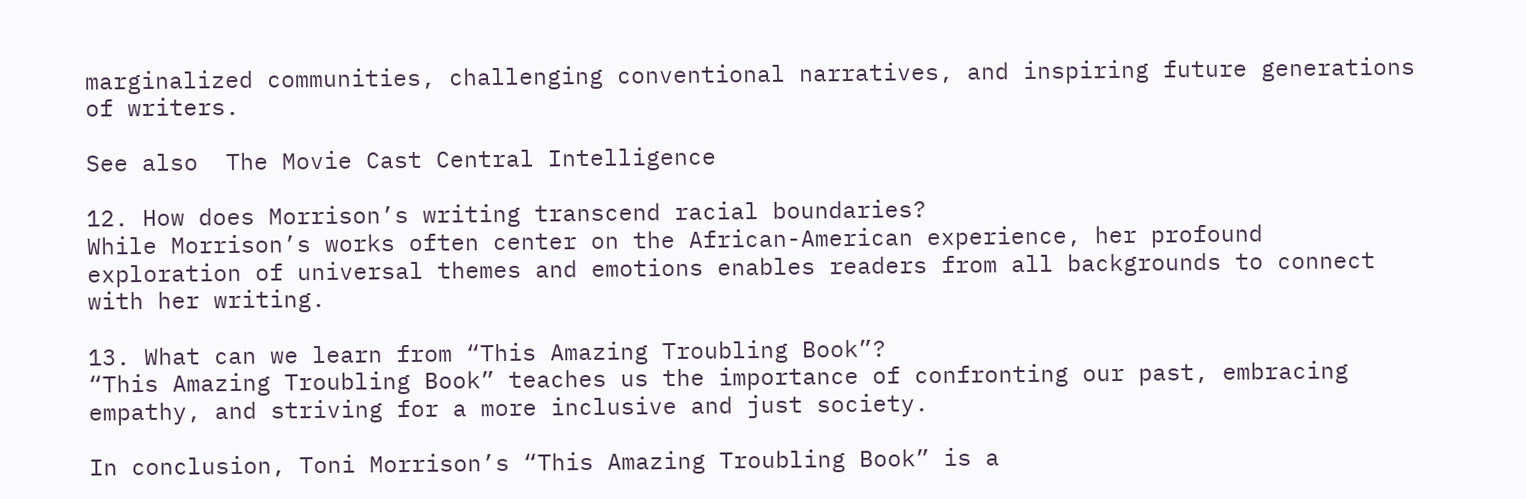marginalized communities, challenging conventional narratives, and inspiring future generations of writers.

See also  The Movie Cast Central Intelligence

12. How does Morrison’s writing transcend racial boundaries?
While Morrison’s works often center on the African-American experience, her profound exploration of universal themes and emotions enables readers from all backgrounds to connect with her writing.

13. What can we learn from “This Amazing Troubling Book”?
“This Amazing Troubling Book” teaches us the importance of confronting our past, embracing empathy, and striving for a more inclusive and just society.

In conclusion, Toni Morrison’s “This Amazing Troubling Book” is a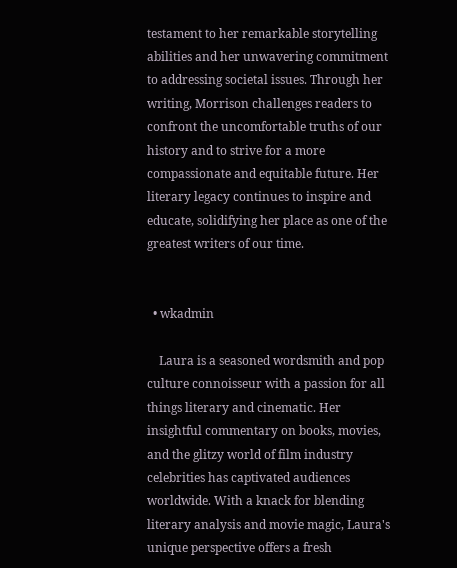testament to her remarkable storytelling abilities and her unwavering commitment to addressing societal issues. Through her writing, Morrison challenges readers to confront the uncomfortable truths of our history and to strive for a more compassionate and equitable future. Her literary legacy continues to inspire and educate, solidifying her place as one of the greatest writers of our time.


  • wkadmin

    Laura is a seasoned wordsmith and pop culture connoisseur with a passion for all things literary and cinematic. Her insightful commentary on books, movies, and the glitzy world of film industry celebrities has captivated audiences worldwide. With a knack for blending literary analysis and movie magic, Laura's unique perspective offers a fresh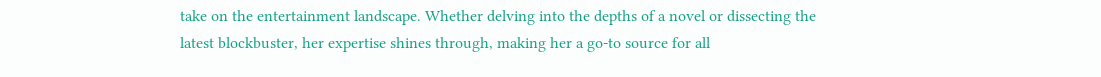take on the entertainment landscape. Whether delving into the depths of a novel or dissecting the latest blockbuster, her expertise shines through, making her a go-to source for all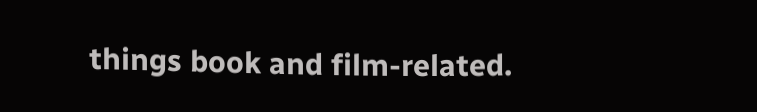things book and film-related.